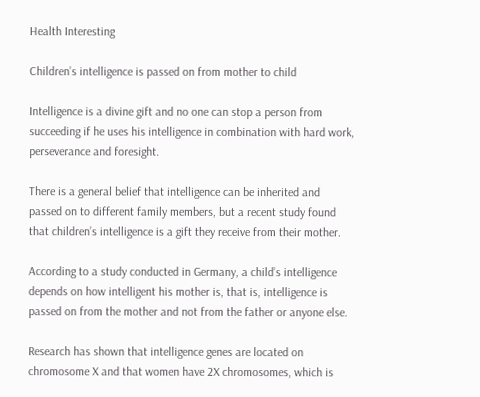Health Interesting

Children’s intelligence is passed on from mother to child

Intelligence is a divine gift and no one can stop a person from succeeding if he uses his intelligence in combination with hard work, perseverance and foresight.

There is a general belief that intelligence can be inherited and passed on to different family members, but a recent study found that children’s intelligence is a gift they receive from their mother.

According to a study conducted in Germany, a child’s intelligence depends on how intelligent his mother is, that is, intelligence is passed on from the mother and not from the father or anyone else.

Research has shown that intelligence genes are located on chromosome X and that women have 2X chromosomes, which is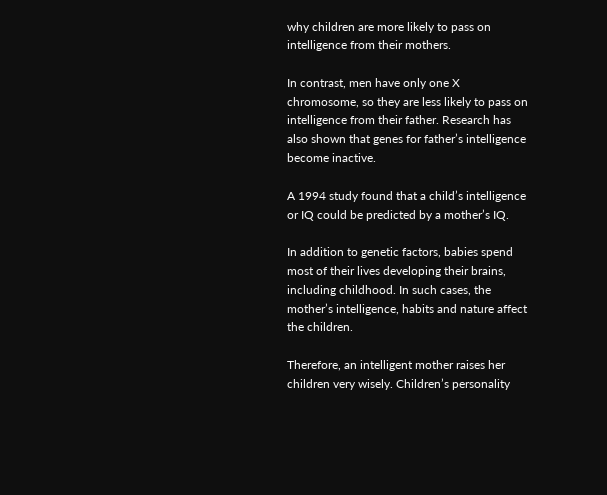why children are more likely to pass on intelligence from their mothers.

In contrast, men have only one X chromosome, so they are less likely to pass on intelligence from their father. Research has also shown that genes for father’s intelligence become inactive.

A 1994 study found that a child’s intelligence or IQ could be predicted by a mother’s IQ.

In addition to genetic factors, babies spend most of their lives developing their brains, including childhood. In such cases, the mother’s intelligence, habits and nature affect the children.

Therefore, an intelligent mother raises her children very wisely. Children’s personality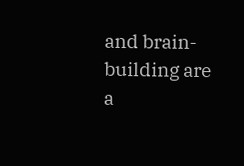and brain-building are a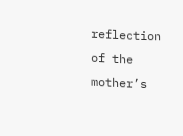reflection of the mother’s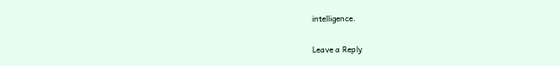intelligence.

Leave a Reply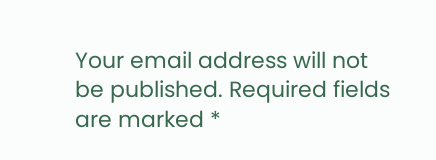Your email address will not be published. Required fields are marked *